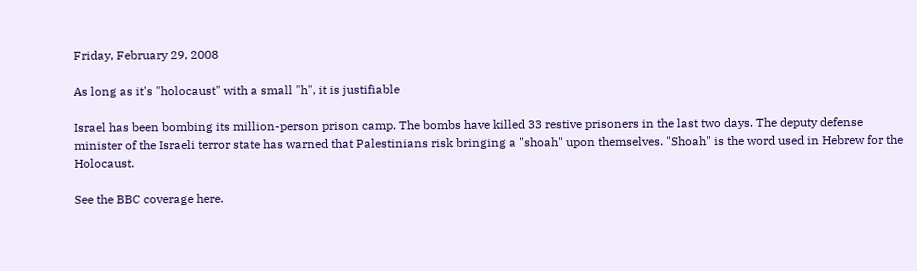Friday, February 29, 2008

As long as it's "holocaust" with a small "h", it is justifiable

Israel has been bombing its million-person prison camp. The bombs have killed 33 restive prisoners in the last two days. The deputy defense minister of the Israeli terror state has warned that Palestinians risk bringing a "shoah" upon themselves. "Shoah" is the word used in Hebrew for the Holocaust.

See the BBC coverage here.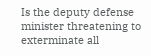Is the deputy defense minister threatening to exterminate all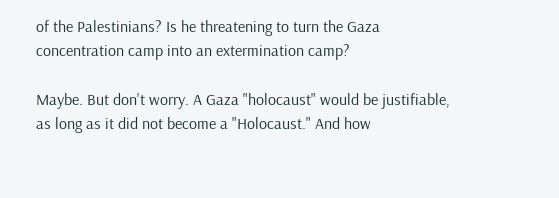of the Palestinians? Is he threatening to turn the Gaza concentration camp into an extermination camp?

Maybe. But don't worry. A Gaza "holocaust" would be justifiable, as long as it did not become a "Holocaust." And how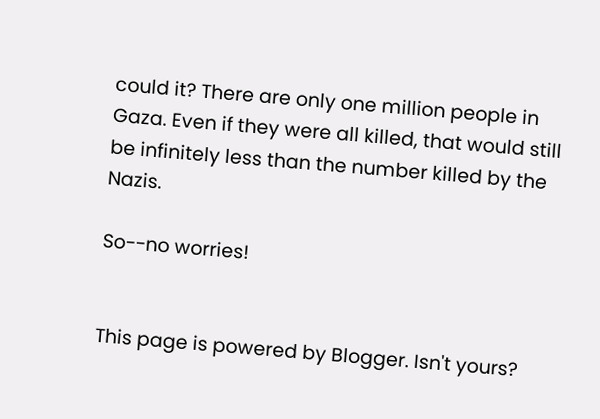could it? There are only one million people in Gaza. Even if they were all killed, that would still be infinitely less than the number killed by the Nazis.

So--no worries!


This page is powered by Blogger. Isn't yours?